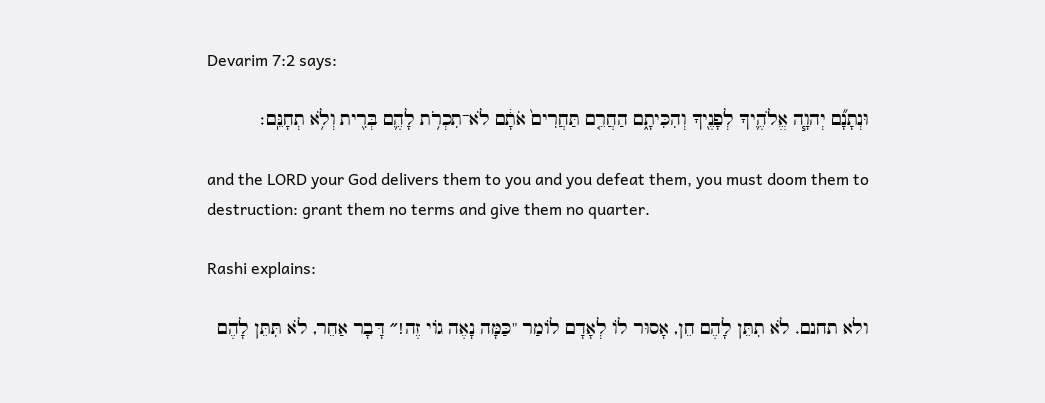Devarim 7:2 says:

וּנְתָנָ֞ם יְהוָ֧ה אֱלֹהֶ֛יךָ לְפָנֶ֖יךָ וְהִכִּיתָ֑ם הַחֲרֵ֤ם תַּחֲרִים֙ אֹתָ֔ם לֹא־תִכְרֹ֥ת לָהֶ֛ם בְּרִ֖ית וְלֹ֥א תְחָנֵּֽם׃

and the LORD your God delivers them to you and you defeat them, you must doom them to destruction: grant them no terms and give them no quarter.

Rashi explains:

ולא תחנם. לֹא תִתֵּן לָהֶם חֵן, אָסוּר לוֹ לְאָדָם לוֹמַר "כַּמָּה נָאֶה גוֹי זֶה!״ דָּבָר אַחֵר, לֹא תִּתֵּן לָהֶם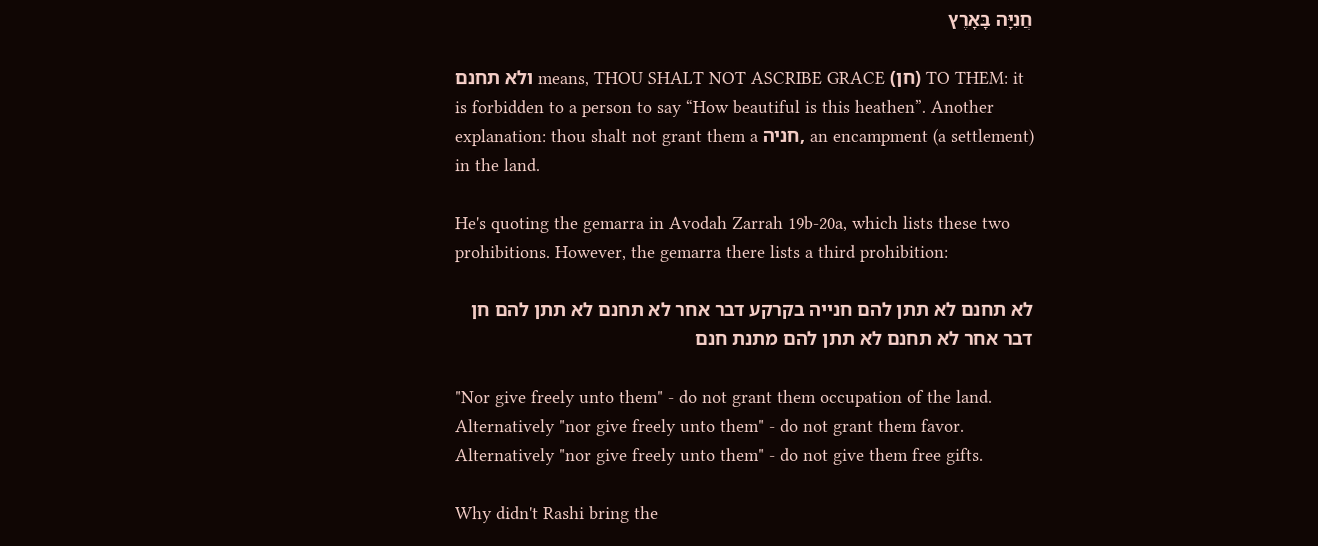חֲנִיָּה בָּאָרֶץ

ולא תחנם means, THOU SHALT NOT ASCRIBE GRACE (חן) TO THEM: it is forbidden to a person to say “How beautiful is this heathen”. Another explanation: thou shalt not grant them a חניה, an encampment (a settlement) in the land.

He's quoting the gemarra in Avodah Zarrah 19b-20a, which lists these two prohibitions. However, the gemarra there lists a third prohibition:

לא תחנם לא תתן להם חנייה בקרקע דבר אחר לא תחנם לא תתן להם חן דבר אחר לא תחנם לא תתן להם מתנת חנם

"Nor give freely unto them" - do not grant them occupation of the land. Alternatively "nor give freely unto them" - do not grant them favor. Alternatively "nor give freely unto them" - do not give them free gifts.

Why didn't Rashi bring the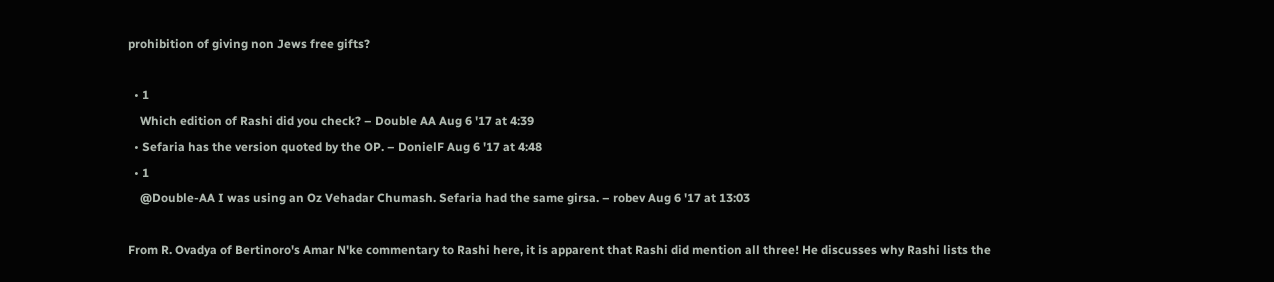prohibition of giving non Jews free gifts?

  • 1
    Which edition of Rashi did you check? – Double AA Aug 6 '17 at 4:39
  • Sefaria has the version quoted by the OP. – DonielF Aug 6 '17 at 4:48
  • 1
    @Double-AA I was using an Oz Vehadar Chumash. Sefaria had the same girsa. – robev Aug 6 '17 at 13:03

From R. Ovadya of Bertinoro's Amar N'ke commentary to Rashi here, it is apparent that Rashi did mention all three! He discusses why Rashi lists the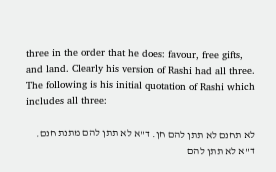three in the order that he does: favour, free gifts, and land. Clearly his version of Rashi had all three. The following is his initial quotation of Rashi which includes all three:

לא תחנם לא תתן להם חן. ד"א לא תתן להם מתנת חנם. ד"א לא תתן להם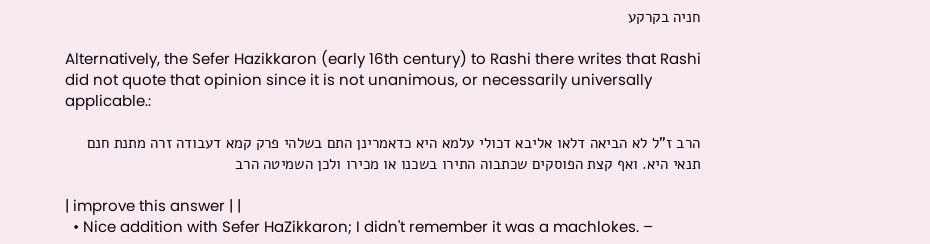חניה בקרקע

Alternatively, the Sefer Hazikkaron (early 16th century) to Rashi there writes that Rashi did not quote that opinion since it is not unanimous, or necessarily universally applicable.:

הרב ז"ל לא הביאה דלאו אליבא דכולי עלמא היא כדאמרינן התם בשלהי פרק קמא דעבודה זרה מתנת חנם תנאי היא. ואף קצת הפוסקים שכתבוה התירו בשכנו או מכירו ולכן השמיטה הרב

| improve this answer | |
  • Nice addition with Sefer HaZikkaron; I didn't remember it was a machlokes. –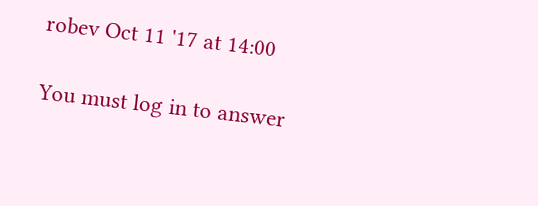robev Oct 11 '17 at 14:00

You must log in to answer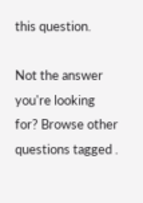this question.

Not the answer you're looking for? Browse other questions tagged .